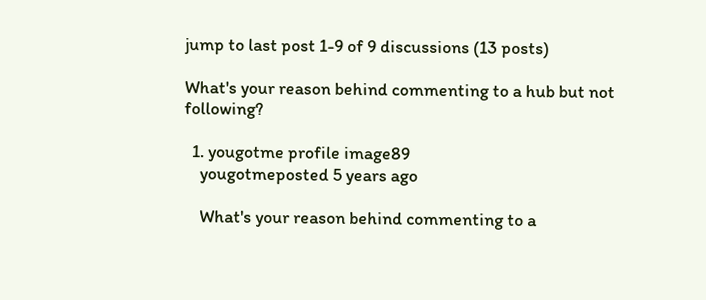jump to last post 1-9 of 9 discussions (13 posts)

What's your reason behind commenting to a hub but not following?

  1. yougotme profile image89
    yougotmeposted 5 years ago

    What's your reason behind commenting to a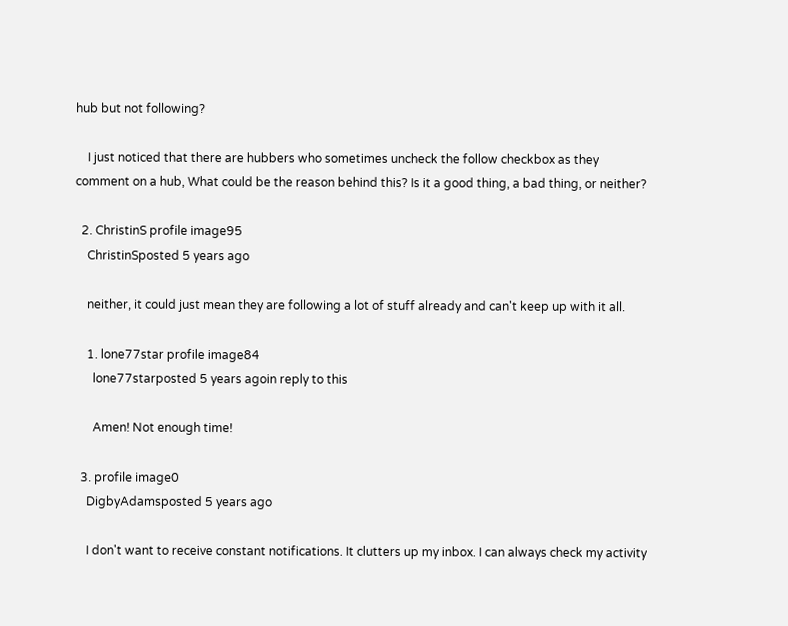hub but not following?

    I just noticed that there are hubbers who sometimes uncheck the follow checkbox as they comment on a hub, What could be the reason behind this? Is it a good thing, a bad thing, or neither?

  2. ChristinS profile image95
    ChristinSposted 5 years ago

    neither, it could just mean they are following a lot of stuff already and can't keep up with it all.

    1. lone77star profile image84
      lone77starposted 5 years agoin reply to this

      Amen! Not enough time!

  3. profile image0
    DigbyAdamsposted 5 years ago

    I don't want to receive constant notifications. It clutters up my inbox. I can always check my activity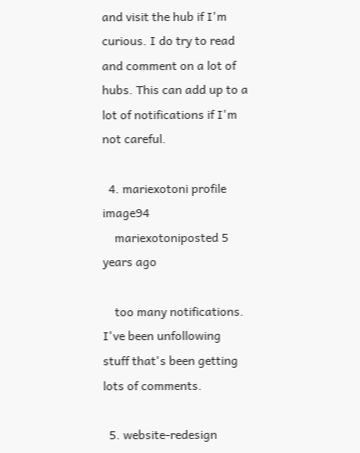and visit the hub if I'm curious. I do try to read and comment on a lot of hubs. This can add up to a lot of notifications if I'm not careful.

  4. mariexotoni profile image94
    mariexotoniposted 5 years ago

    too many notifications. I've been unfollowing stuff that's been getting lots of comments.

  5. website-redesign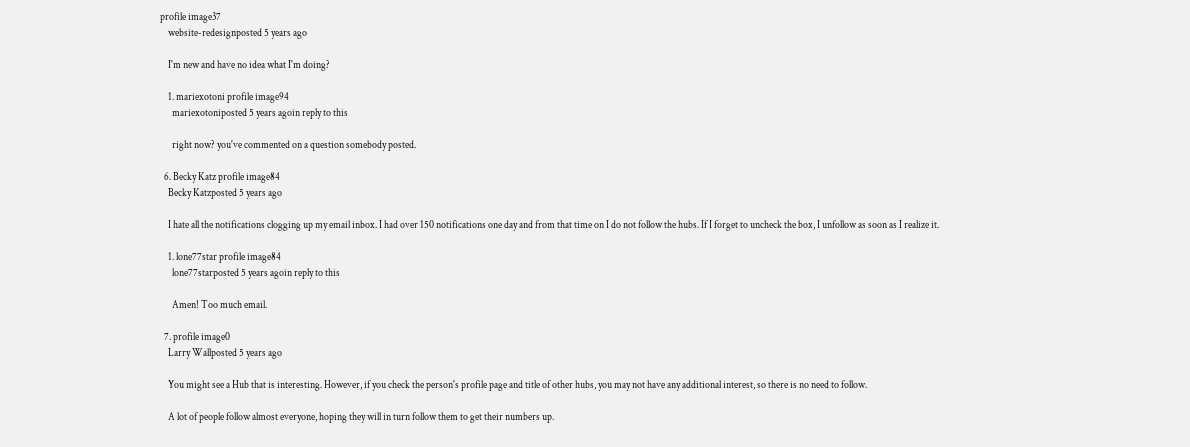profile image37
    website-redesignposted 5 years ago

    I'm new and have no idea what I'm doing?

    1. mariexotoni profile image94
      mariexotoniposted 5 years agoin reply to this

      right now? you've commented on a question somebody posted.

  6. Becky Katz profile image84
    Becky Katzposted 5 years ago

    I hate all the notifications clogging up my email inbox. I had over 150 notifications one day and from that time on I do not follow the hubs. If I forget to uncheck the box, I unfollow as soon as I realize it.

    1. lone77star profile image84
      lone77starposted 5 years agoin reply to this

      Amen! Too much email.

  7. profile image0
    Larry Wallposted 5 years ago

    You might see a Hub that is interesting. However, if you check the person's profile page and title of other hubs, you may not have any additional interest, so there is no need to follow.

    A lot of people follow almost everyone, hoping they will in turn follow them to get their numbers up.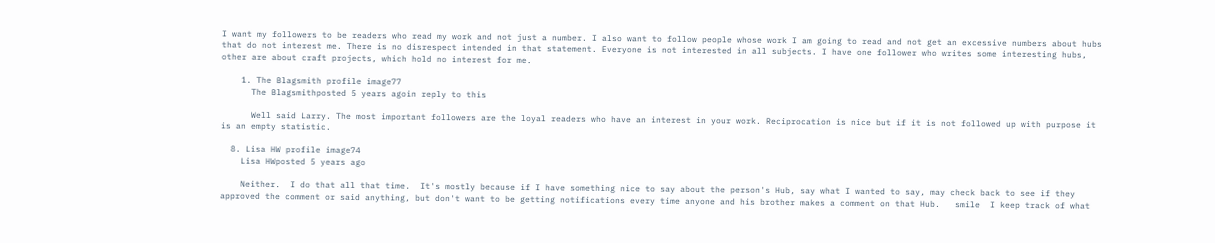I want my followers to be readers who read my work and not just a number. I also want to follow people whose work I am going to read and not get an excessive numbers about hubs that do not interest me. There is no disrespect intended in that statement. Everyone is not interested in all subjects. I have one follower who writes some interesting hubs, other are about craft projects, which hold no interest for me.

    1. The Blagsmith profile image77
      The Blagsmithposted 5 years agoin reply to this

      Well said Larry. The most important followers are the loyal readers who have an interest in your work. Reciprocation is nice but if it is not followed up with purpose it is an empty statistic.

  8. Lisa HW profile image74
    Lisa HWposted 5 years ago

    Neither.  I do that all that time.  It's mostly because if I have something nice to say about the person's Hub, say what I wanted to say, may check back to see if they approved the comment or said anything, but don't want to be getting notifications every time anyone and his brother makes a comment on that Hub.   smile  I keep track of what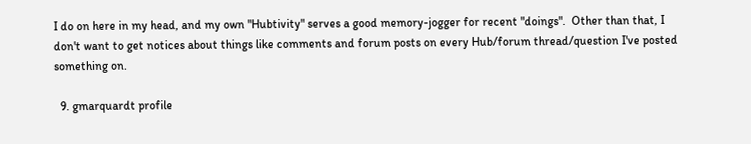I do on here in my head, and my own "Hubtivity" serves a good memory-jogger for recent "doings".  Other than that, I don't want to get notices about things like comments and forum posts on every Hub/forum thread/question I've posted something on.

  9. gmarquardt profile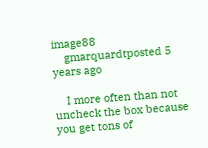image88
    gmarquardtposted 5 years ago

    I more often than not uncheck the box because you get tons of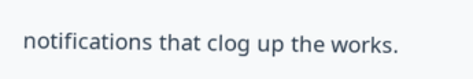notifications that clog up the works.